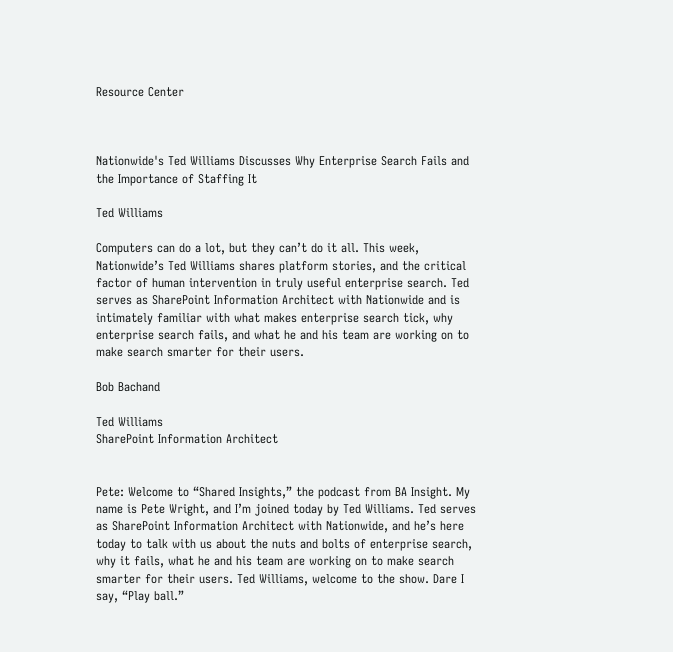Resource Center



Nationwide's Ted Williams Discusses Why Enterprise Search Fails and the Importance of Staffing It

Ted Williams

Computers can do a lot, but they can’t do it all. This week, Nationwide’s Ted Williams shares platform stories, and the critical factor of human intervention in truly useful enterprise search. Ted serves as SharePoint Information Architect with Nationwide and is intimately familiar with what makes enterprise search tick, why enterprise search fails, and what he and his team are working on to make search smarter for their users.

Bob Bachand

Ted Williams
SharePoint Information Architect


Pete: Welcome to “Shared Insights,” the podcast from BA Insight. My name is Pete Wright, and I’m joined today by Ted Williams. Ted serves as SharePoint Information Architect with Nationwide, and he’s here today to talk with us about the nuts and bolts of enterprise search, why it fails, what he and his team are working on to make search smarter for their users. Ted Williams, welcome to the show. Dare I say, “Play ball.”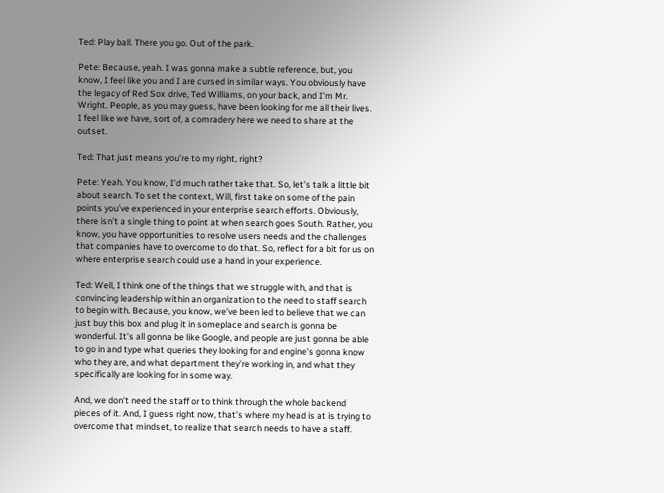Ted: Play ball. There you go. Out of the park.

Pete: Because, yeah. I was gonna make a subtle reference, but, you know, I feel like you and I are cursed in similar ways. You obviously have the legacy of Red Sox drive, Ted Williams, on your back, and I’m Mr. Wright. People, as you may guess, have been looking for me all their lives. I feel like we have, sort of, a comradery here we need to share at the outset.

Ted: That just means you’re to my right, right?

Pete: Yeah. You know, I’d much rather take that. So, let’s talk a little bit about search. To set the context, Will, first take on some of the pain points you’ve experienced in your enterprise search efforts. Obviously, there isn’t a single thing to point at when search goes South. Rather, you know, you have opportunities to resolve users needs and the challenges that companies have to overcome to do that. So, reflect for a bit for us on where enterprise search could use a hand in your experience.

Ted: Well, I think one of the things that we struggle with, and that is convincing leadership within an organization to the need to staff search to begin with. Because, you know, we’ve been led to believe that we can just buy this box and plug it in someplace and search is gonna be wonderful. It’s all gonna be like Google, and people are just gonna be able to go in and type what queries they looking for and engine’s gonna know who they are, and what department they’re working in, and what they specifically are looking for in some way.

And, we don’t need the staff or to think through the whole backend pieces of it. And, I guess right now, that’s where my head is at is trying to overcome that mindset, to realize that search needs to have a staff.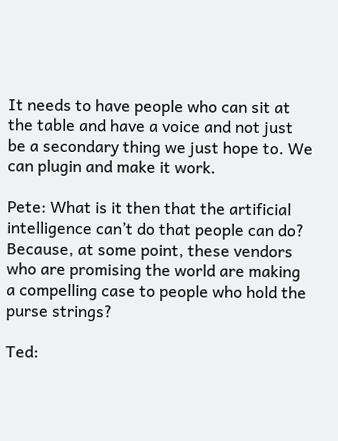It needs to have people who can sit at the table and have a voice and not just be a secondary thing we just hope to. We can plugin and make it work.

Pete: What is it then that the artificial intelligence can’t do that people can do? Because, at some point, these vendors who are promising the world are making a compelling case to people who hold the purse strings?

Ted: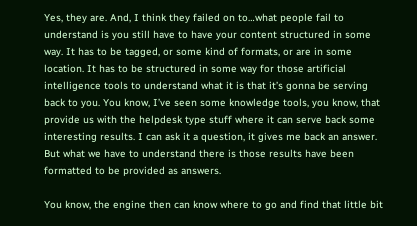Yes, they are. And, I think they failed on to…what people fail to understand is you still have to have your content structured in some way. It has to be tagged, or some kind of formats, or are in some location. It has to be structured in some way for those artificial intelligence tools to understand what it is that it’s gonna be serving back to you. You know, I’ve seen some knowledge tools, you know, that provide us with the helpdesk type stuff where it can serve back some interesting results. I can ask it a question, it gives me back an answer. But what we have to understand there is those results have been formatted to be provided as answers.

You know, the engine then can know where to go and find that little bit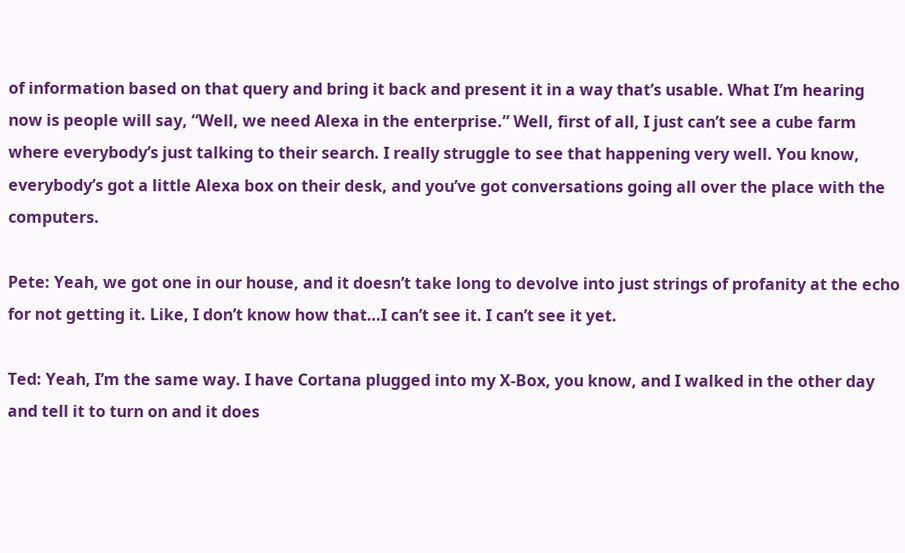of information based on that query and bring it back and present it in a way that’s usable. What I’m hearing now is people will say, “Well, we need Alexa in the enterprise.” Well, first of all, I just can’t see a cube farm where everybody’s just talking to their search. I really struggle to see that happening very well. You know, everybody’s got a little Alexa box on their desk, and you’ve got conversations going all over the place with the computers.

Pete: Yeah, we got one in our house, and it doesn’t take long to devolve into just strings of profanity at the echo for not getting it. Like, I don’t know how that…I can’t see it. I can’t see it yet.

Ted: Yeah, I’m the same way. I have Cortana plugged into my X-Box, you know, and I walked in the other day and tell it to turn on and it does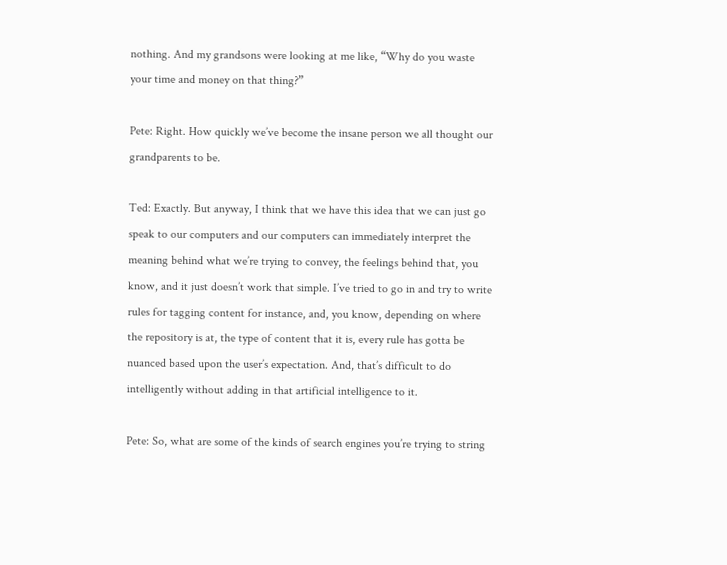nothing. And my grandsons were looking at me like, “Why do you waste your time and money on that thing?”

Pete: Right. How quickly we’ve become the insane person we all thought our grandparents to be.

Ted: Exactly. But anyway, I think that we have this idea that we can just go speak to our computers and our computers can immediately interpret the meaning behind what we’re trying to convey, the feelings behind that, you know, and it just doesn’t work that simple. I’ve tried to go in and try to write rules for tagging content for instance, and, you know, depending on where the repository is at, the type of content that it is, every rule has gotta be nuanced based upon the user’s expectation. And, that’s difficult to do intelligently without adding in that artificial intelligence to it.

Pete: So, what are some of the kinds of search engines you’re trying to string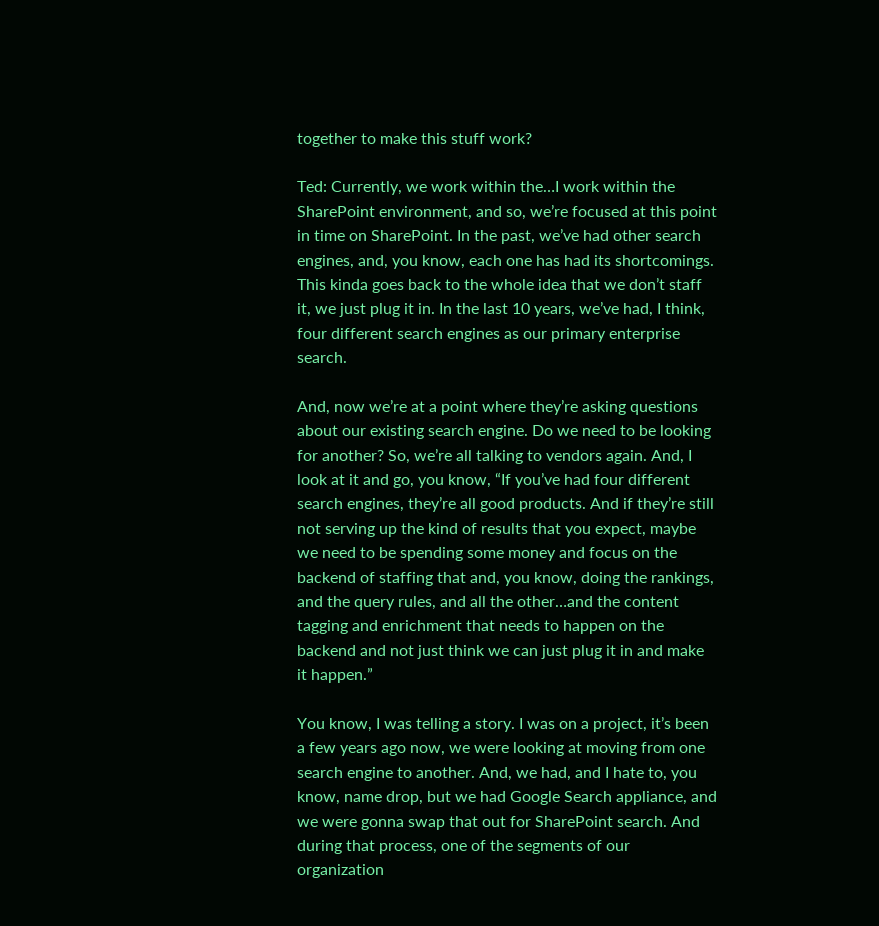together to make this stuff work?

Ted: Currently, we work within the…I work within the SharePoint environment, and so, we’re focused at this point in time on SharePoint. In the past, we’ve had other search engines, and, you know, each one has had its shortcomings. This kinda goes back to the whole idea that we don’t staff it, we just plug it in. In the last 10 years, we’ve had, I think, four different search engines as our primary enterprise search.

And, now we’re at a point where they’re asking questions about our existing search engine. Do we need to be looking for another? So, we’re all talking to vendors again. And, I look at it and go, you know, “If you’ve had four different search engines, they’re all good products. And if they’re still not serving up the kind of results that you expect, maybe we need to be spending some money and focus on the backend of staffing that and, you know, doing the rankings, and the query rules, and all the other…and the content tagging and enrichment that needs to happen on the backend and not just think we can just plug it in and make it happen.”

You know, I was telling a story. I was on a project, it’s been a few years ago now, we were looking at moving from one search engine to another. And, we had, and I hate to, you know, name drop, but we had Google Search appliance, and we were gonna swap that out for SharePoint search. And during that process, one of the segments of our organization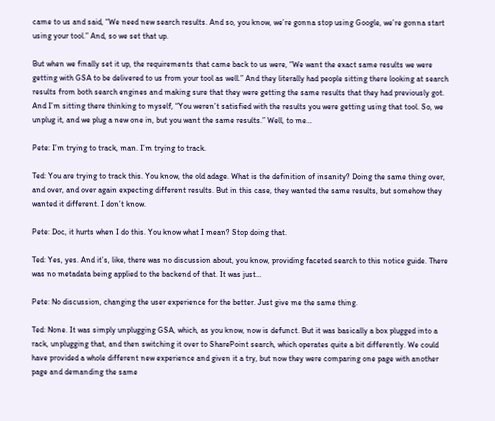came to us and said, “We need new search results. And so, you know, we’re gonna stop using Google, we’re gonna start using your tool.” And, so we set that up.

But when we finally set it up, the requirements that came back to us were, “We want the exact same results we were getting with GSA to be delivered to us from your tool as well.” And they literally had people sitting there looking at search results from both search engines and making sure that they were getting the same results that they had previously got. And I’m sitting there thinking to myself, “You weren’t satisfied with the results you were getting using that tool. So, we unplug it, and we plug a new one in, but you want the same results.” Well, to me…

Pete: I’m trying to track, man. I’m trying to track.

Ted: You are trying to track this. You know, the old adage. What is the definition of insanity? Doing the same thing over, and over, and over again expecting different results. But in this case, they wanted the same results, but somehow they wanted it different. I don’t know.

Pete: Doc, it hurts when I do this. You know what I mean? Stop doing that.

Ted: Yes, yes. And it’s, like, there was no discussion about, you know, providing faceted search to this notice guide. There was no metadata being applied to the backend of that. It was just…

Pete: No discussion, changing the user experience for the better. Just give me the same thing.

Ted: None. It was simply unplugging GSA, which, as you know, now is defunct. But it was basically a box plugged into a rack, unplugging that, and then switching it over to SharePoint search, which operates quite a bit differently. We could have provided a whole different new experience and given it a try, but now they were comparing one page with another page and demanding the same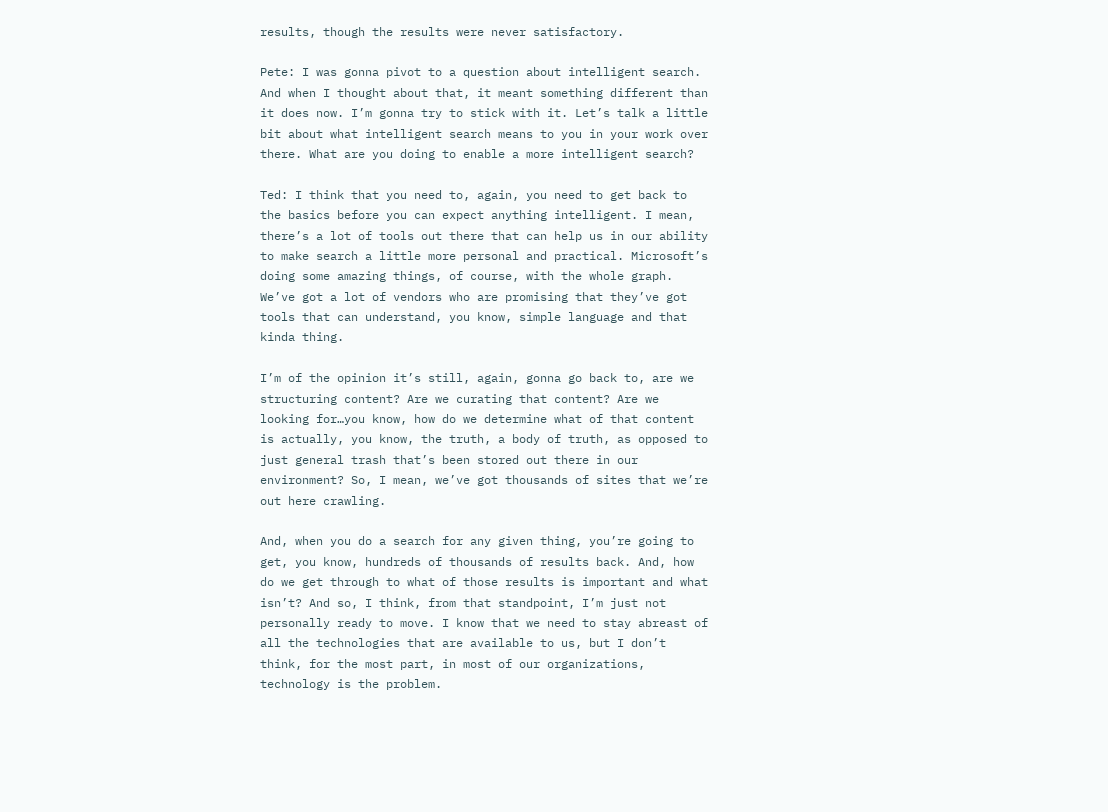results, though the results were never satisfactory.

Pete: I was gonna pivot to a question about intelligent search. And when I thought about that, it meant something different than it does now. I’m gonna try to stick with it. Let’s talk a little bit about what intelligent search means to you in your work over there. What are you doing to enable a more intelligent search?

Ted: I think that you need to, again, you need to get back to the basics before you can expect anything intelligent. I mean, there’s a lot of tools out there that can help us in our ability to make search a little more personal and practical. Microsoft’s doing some amazing things, of course, with the whole graph. We’ve got a lot of vendors who are promising that they’ve got tools that can understand, you know, simple language and that kinda thing.

I’m of the opinion it’s still, again, gonna go back to, are we structuring content? Are we curating that content? Are we looking for…you know, how do we determine what of that content is actually, you know, the truth, a body of truth, as opposed to just general trash that’s been stored out there in our environment? So, I mean, we’ve got thousands of sites that we’re out here crawling.

And, when you do a search for any given thing, you’re going to get, you know, hundreds of thousands of results back. And, how do we get through to what of those results is important and what isn’t? And so, I think, from that standpoint, I’m just not personally ready to move. I know that we need to stay abreast of all the technologies that are available to us, but I don’t think, for the most part, in most of our organizations, technology is the problem.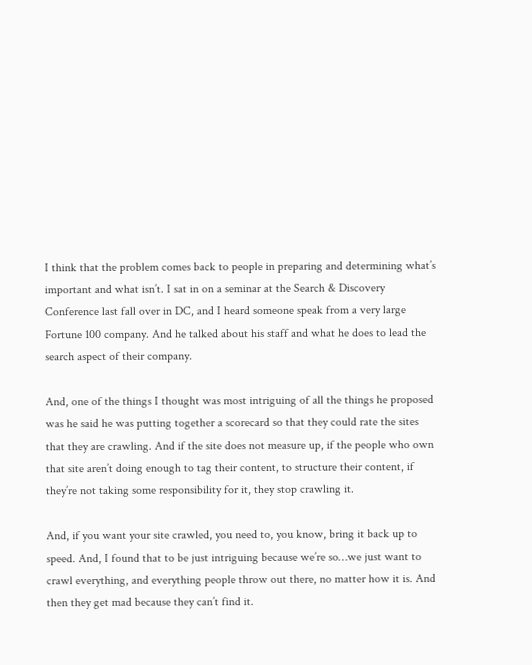I think that the problem comes back to people in preparing and determining what’s important and what isn’t. I sat in on a seminar at the Search & Discovery Conference last fall over in DC, and I heard someone speak from a very large Fortune 100 company. And he talked about his staff and what he does to lead the search aspect of their company.

And, one of the things I thought was most intriguing of all the things he proposed was he said he was putting together a scorecard so that they could rate the sites that they are crawling. And if the site does not measure up, if the people who own that site aren’t doing enough to tag their content, to structure their content, if they’re not taking some responsibility for it, they stop crawling it.

And, if you want your site crawled, you need to, you know, bring it back up to speed. And, I found that to be just intriguing because we’re so…we just want to crawl everything, and everything people throw out there, no matter how it is. And then they get mad because they can’t find it.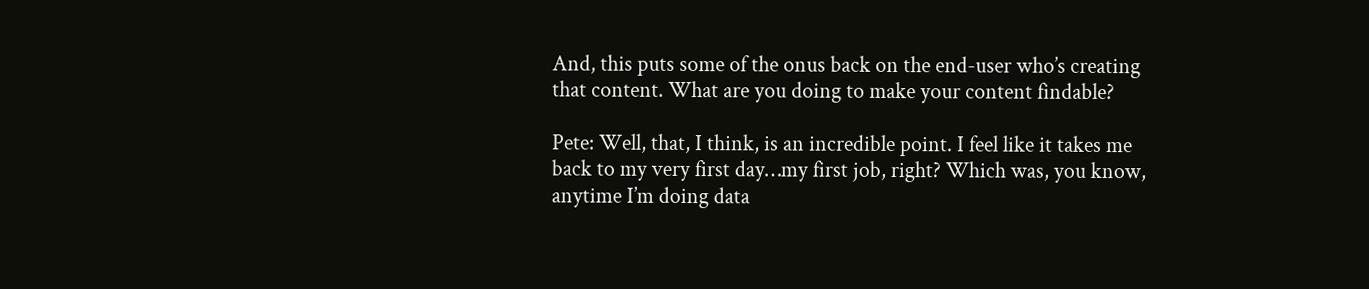And, this puts some of the onus back on the end-user who’s creating that content. What are you doing to make your content findable?

Pete: Well, that, I think, is an incredible point. I feel like it takes me back to my very first day…my first job, right? Which was, you know, anytime I’m doing data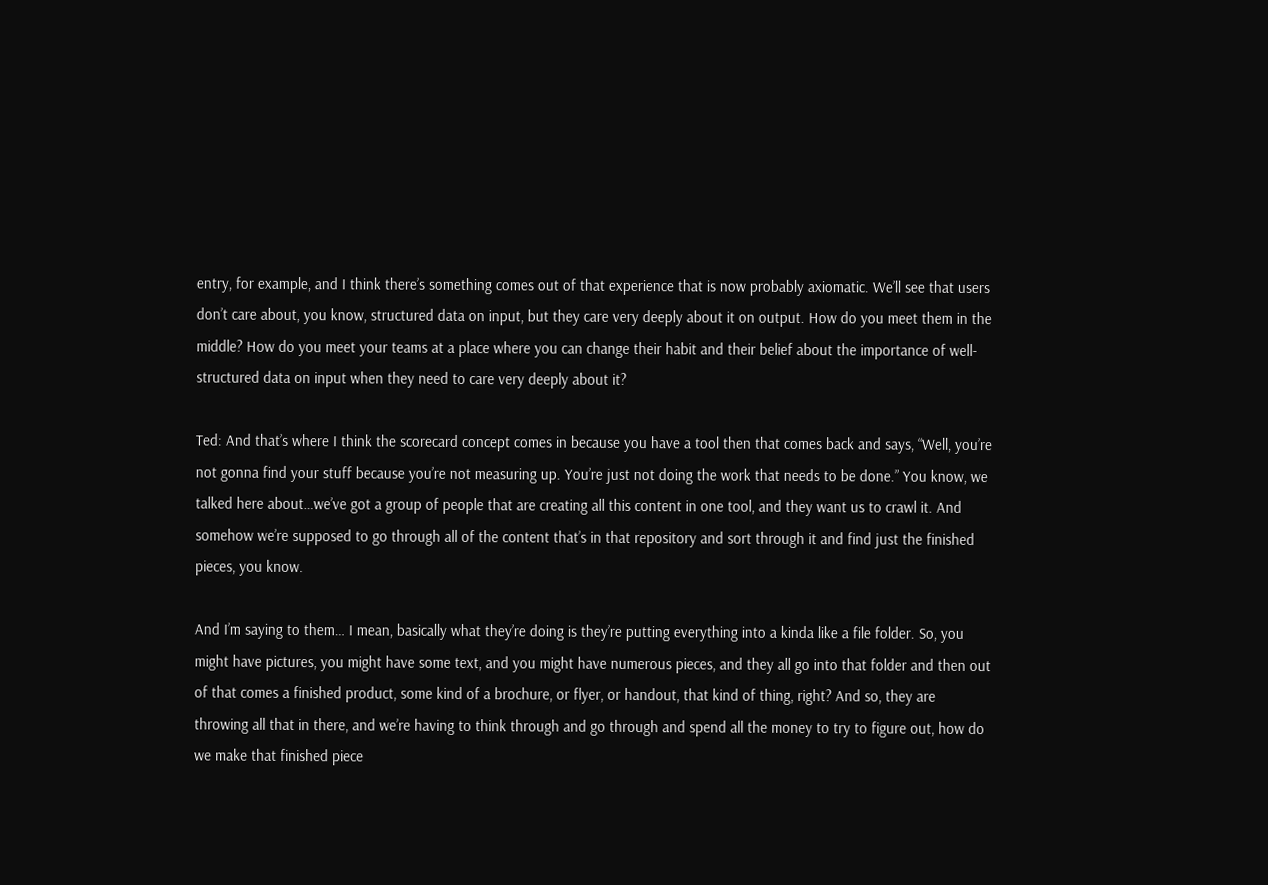entry, for example, and I think there’s something comes out of that experience that is now probably axiomatic. We’ll see that users don’t care about, you know, structured data on input, but they care very deeply about it on output. How do you meet them in the middle? How do you meet your teams at a place where you can change their habit and their belief about the importance of well-structured data on input when they need to care very deeply about it?

Ted: And that’s where I think the scorecard concept comes in because you have a tool then that comes back and says, “Well, you’re not gonna find your stuff because you’re not measuring up. You’re just not doing the work that needs to be done.” You know, we talked here about…we’ve got a group of people that are creating all this content in one tool, and they want us to crawl it. And somehow we’re supposed to go through all of the content that’s in that repository and sort through it and find just the finished pieces, you know.

And I’m saying to them… I mean, basically what they’re doing is they’re putting everything into a kinda like a file folder. So, you might have pictures, you might have some text, and you might have numerous pieces, and they all go into that folder and then out of that comes a finished product, some kind of a brochure, or flyer, or handout, that kind of thing, right? And so, they are throwing all that in there, and we’re having to think through and go through and spend all the money to try to figure out, how do we make that finished piece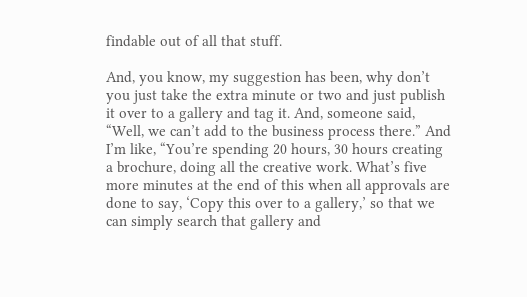findable out of all that stuff.

And, you know, my suggestion has been, why don’t you just take the extra minute or two and just publish it over to a gallery and tag it. And, someone said, “Well, we can’t add to the business process there.” And I’m like, “You’re spending 20 hours, 30 hours creating a brochure, doing all the creative work. What’s five more minutes at the end of this when all approvals are done to say, ‘Copy this over to a gallery,’ so that we can simply search that gallery and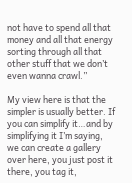not have to spend all that money and all that energy sorting through all that other stuff that we don’t even wanna crawl.”

My view here is that the simpler is usually better. If you can simplify it…and by simplifying it I’m saying, we can create a gallery over here, you just post it there, you tag it,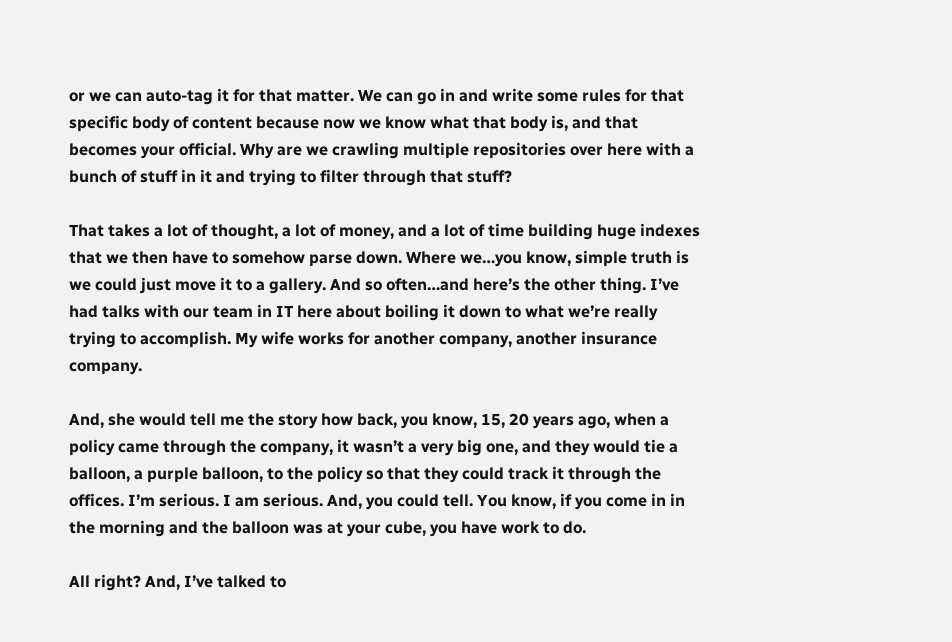or we can auto-tag it for that matter. We can go in and write some rules for that specific body of content because now we know what that body is, and that becomes your official. Why are we crawling multiple repositories over here with a bunch of stuff in it and trying to filter through that stuff?

That takes a lot of thought, a lot of money, and a lot of time building huge indexes that we then have to somehow parse down. Where we…you know, simple truth is we could just move it to a gallery. And so often…and here’s the other thing. I’ve had talks with our team in IT here about boiling it down to what we’re really trying to accomplish. My wife works for another company, another insurance company.

And, she would tell me the story how back, you know, 15, 20 years ago, when a policy came through the company, it wasn’t a very big one, and they would tie a balloon, a purple balloon, to the policy so that they could track it through the offices. I’m serious. I am serious. And, you could tell. You know, if you come in in the morning and the balloon was at your cube, you have work to do.

All right? And, I’ve talked to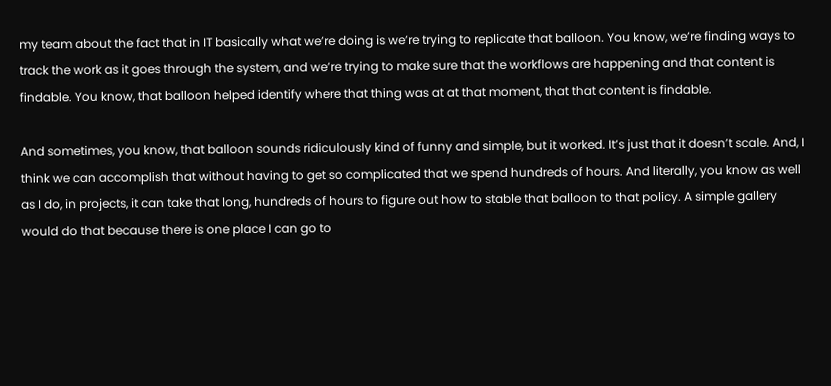my team about the fact that in IT basically what we’re doing is we’re trying to replicate that balloon. You know, we’re finding ways to track the work as it goes through the system, and we’re trying to make sure that the workflows are happening and that content is findable. You know, that balloon helped identify where that thing was at at that moment, that that content is findable.

And sometimes, you know, that balloon sounds ridiculously kind of funny and simple, but it worked. It’s just that it doesn’t scale. And, I think we can accomplish that without having to get so complicated that we spend hundreds of hours. And literally, you know as well as I do, in projects, it can take that long, hundreds of hours to figure out how to stable that balloon to that policy. A simple gallery would do that because there is one place I can go to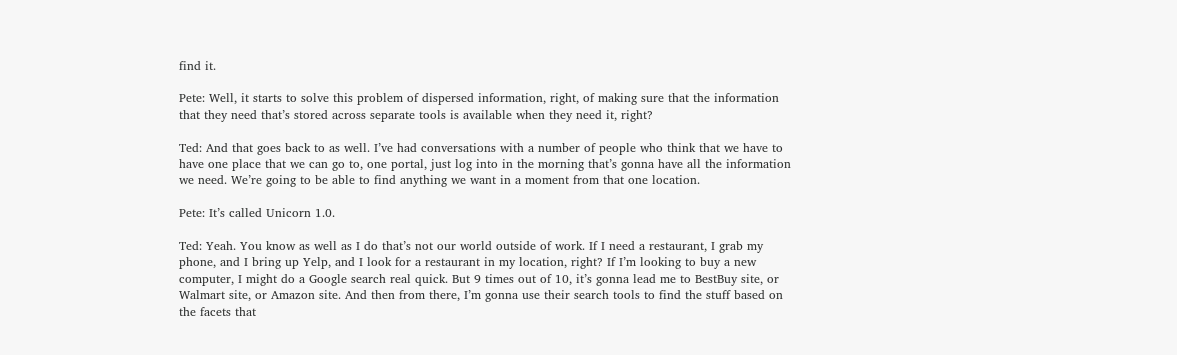find it.

Pete: Well, it starts to solve this problem of dispersed information, right, of making sure that the information that they need that’s stored across separate tools is available when they need it, right?

Ted: And that goes back to as well. I’ve had conversations with a number of people who think that we have to have one place that we can go to, one portal, just log into in the morning that’s gonna have all the information we need. We’re going to be able to find anything we want in a moment from that one location.

Pete: It’s called Unicorn 1.0.

Ted: Yeah. You know as well as I do that’s not our world outside of work. If I need a restaurant, I grab my phone, and I bring up Yelp, and I look for a restaurant in my location, right? If I’m looking to buy a new computer, I might do a Google search real quick. But 9 times out of 10, it’s gonna lead me to BestBuy site, or Walmart site, or Amazon site. And then from there, I’m gonna use their search tools to find the stuff based on the facets that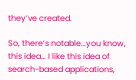they’ve created.

So, there’s notable…you know, this idea… I like this idea of search-based applications,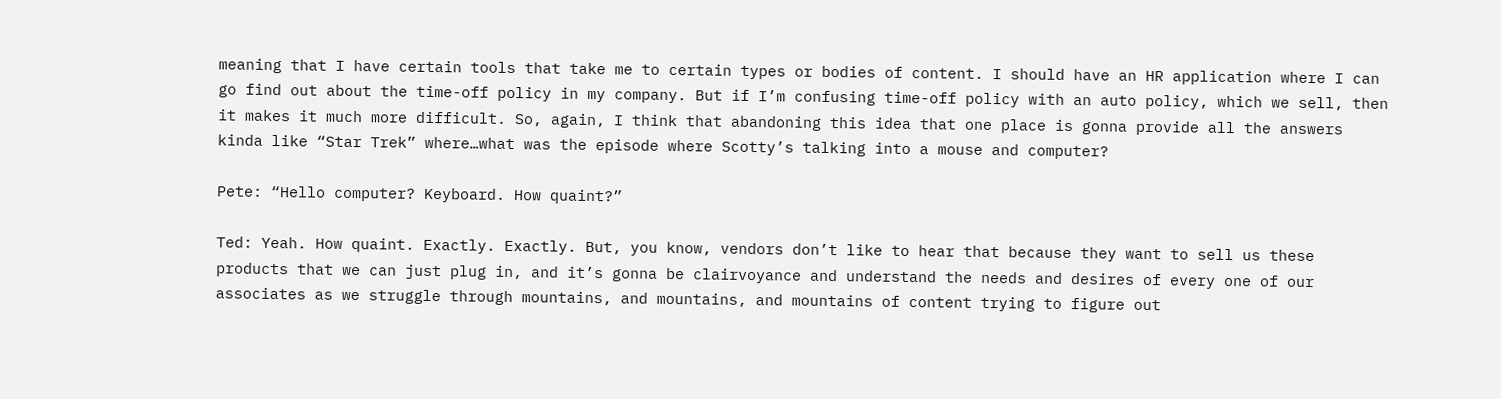meaning that I have certain tools that take me to certain types or bodies of content. I should have an HR application where I can go find out about the time-off policy in my company. But if I’m confusing time-off policy with an auto policy, which we sell, then it makes it much more difficult. So, again, I think that abandoning this idea that one place is gonna provide all the answers kinda like “Star Trek” where…what was the episode where Scotty’s talking into a mouse and computer?

Pete: “Hello computer? Keyboard. How quaint?”

Ted: Yeah. How quaint. Exactly. Exactly. But, you know, vendors don’t like to hear that because they want to sell us these products that we can just plug in, and it’s gonna be clairvoyance and understand the needs and desires of every one of our associates as we struggle through mountains, and mountains, and mountains of content trying to figure out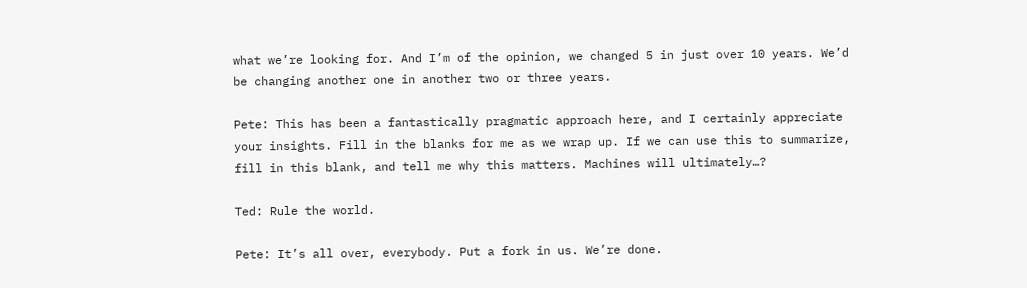what we’re looking for. And I’m of the opinion, we changed 5 in just over 10 years. We’d be changing another one in another two or three years.

Pete: This has been a fantastically pragmatic approach here, and I certainly appreciate your insights. Fill in the blanks for me as we wrap up. If we can use this to summarize, fill in this blank, and tell me why this matters. Machines will ultimately…?

Ted: Rule the world.

Pete: It’s all over, everybody. Put a fork in us. We’re done.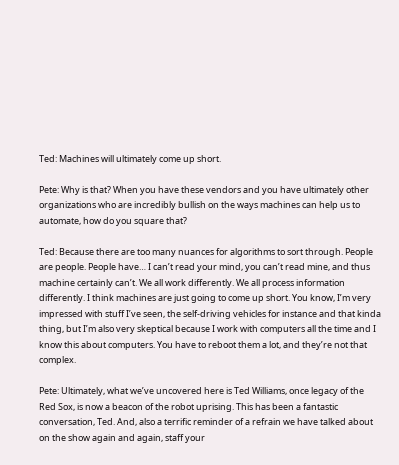Ted: Machines will ultimately come up short.

Pete: Why is that? When you have these vendors and you have ultimately other organizations who are incredibly bullish on the ways machines can help us to automate, how do you square that?

Ted: Because there are too many nuances for algorithms to sort through. People are people. People have… I can’t read your mind, you can’t read mine, and thus machine certainly can’t. We all work differently. We all process information differently. I think machines are just going to come up short. You know, I’m very impressed with stuff I’ve seen, the self-driving vehicles for instance and that kinda thing, but I’m also very skeptical because I work with computers all the time and I know this about computers. You have to reboot them a lot, and they’re not that complex.

Pete: Ultimately, what we’ve uncovered here is Ted Williams, once legacy of the Red Sox, is now a beacon of the robot uprising. This has been a fantastic conversation, Ted. And, also a terrific reminder of a refrain we have talked about on the show again and again, staff your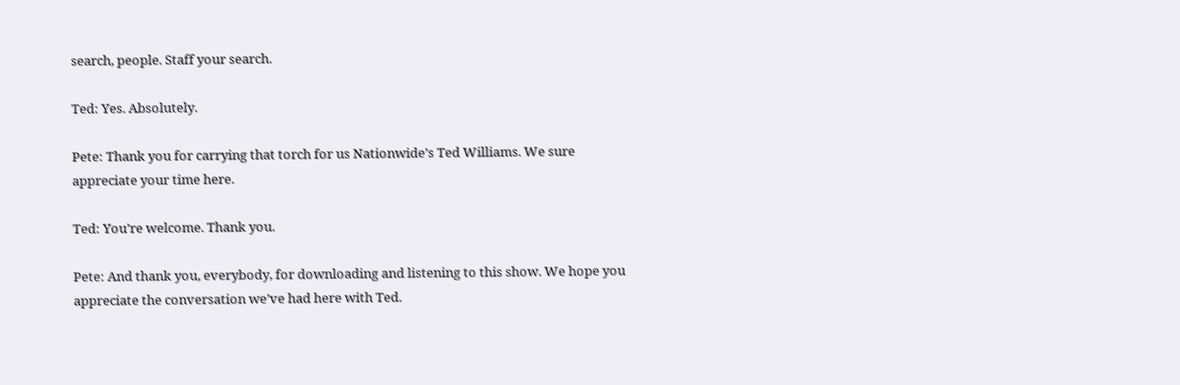search, people. Staff your search.

Ted: Yes. Absolutely.

Pete: Thank you for carrying that torch for us Nationwide’s Ted Williams. We sure appreciate your time here.

Ted: You’re welcome. Thank you.

Pete: And thank you, everybody, for downloading and listening to this show. We hope you appreciate the conversation we’ve had here with Ted.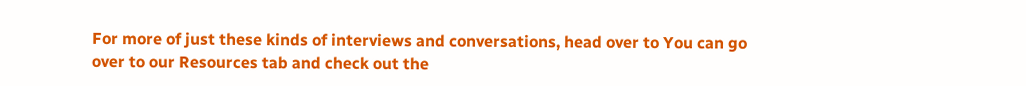For more of just these kinds of interviews and conversations, head over to You can go over to our Resources tab and check out the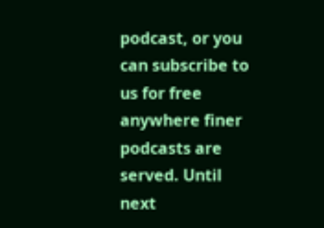podcast, or you can subscribe to us for free anywhere finer podcasts are served. Until next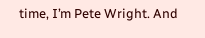time, I’m Pete Wright. And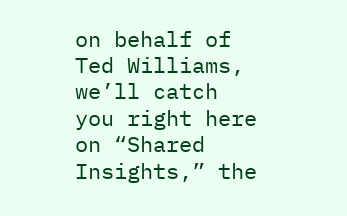on behalf of Ted Williams, we’ll catch you right here on “Shared Insights,” the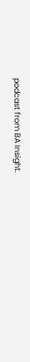podcast from BA Insight.